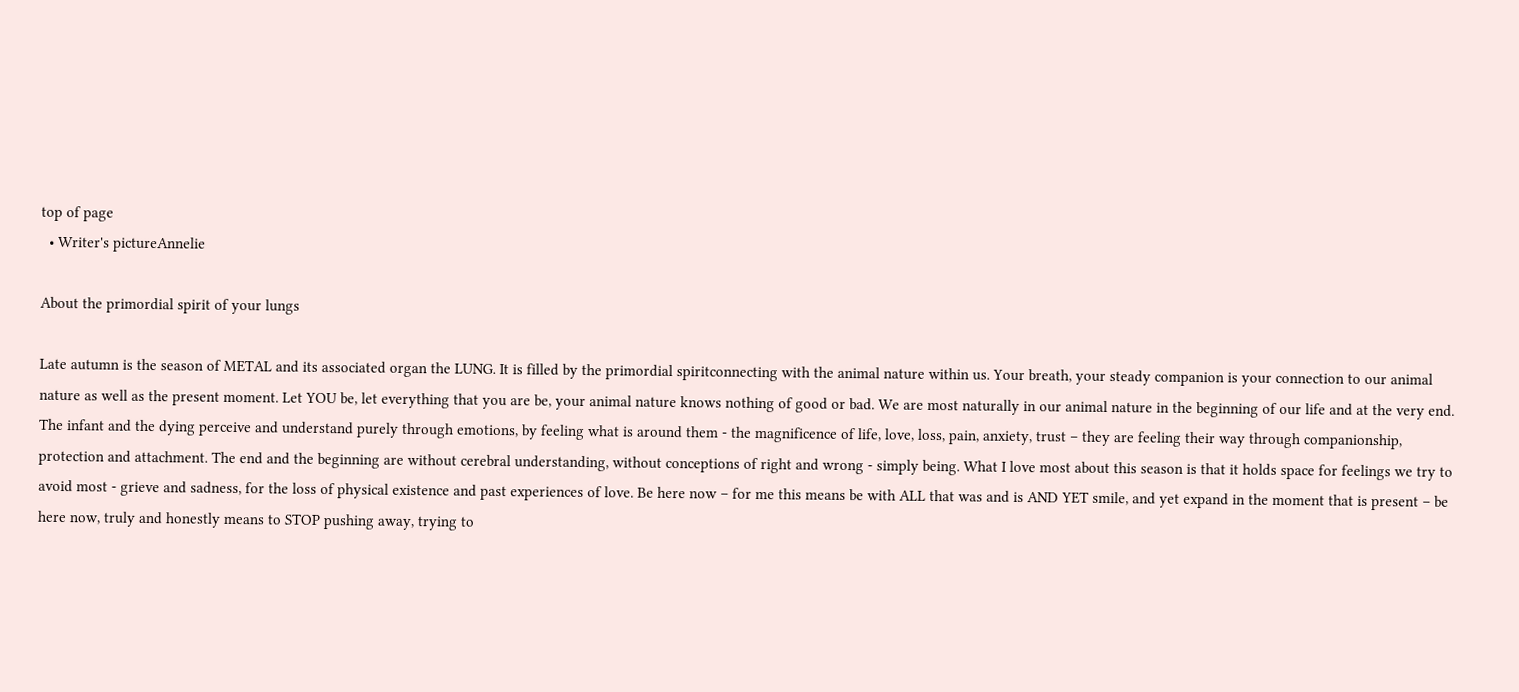top of page
  • Writer's pictureAnnelie

About the primordial spirit of your lungs

Late autumn is the season of METAL and its associated organ the LUNG. It is filled by the primordial spiritconnecting with the animal nature within us. Your breath, your steady companion is your connection to our animal nature as well as the present moment. Let YOU be, let everything that you are be, your animal nature knows nothing of good or bad. We are most naturally in our animal nature in the beginning of our life and at the very end. The infant and the dying perceive and understand purely through emotions, by feeling what is around them - the magnificence of life, love, loss, pain, anxiety, trust – they are feeling their way through companionship, protection and attachment. The end and the beginning are without cerebral understanding, without conceptions of right and wrong - simply being. What I love most about this season is that it holds space for feelings we try to avoid most - grieve and sadness, for the loss of physical existence and past experiences of love. Be here now – for me this means be with ALL that was and is AND YET smile, and yet expand in the moment that is present – be here now, truly and honestly means to STOP pushing away, trying to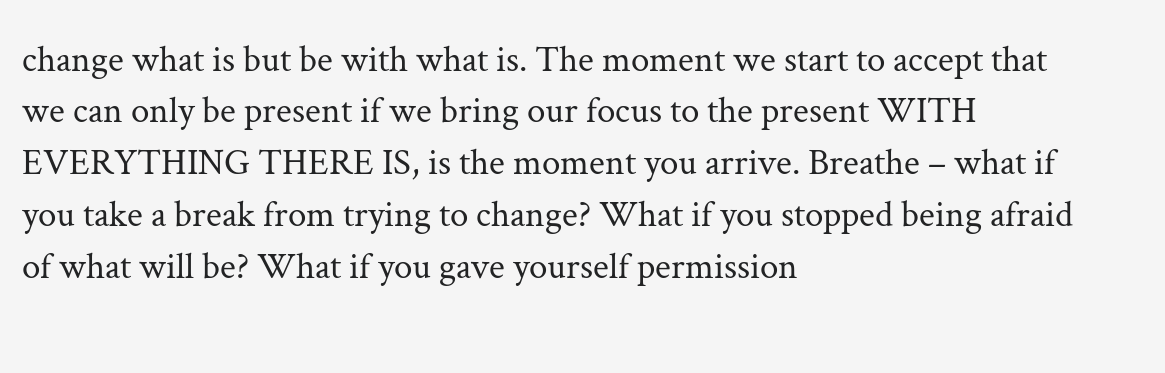change what is but be with what is. The moment we start to accept that we can only be present if we bring our focus to the present WITH EVERYTHING THERE IS, is the moment you arrive. Breathe – what if you take a break from trying to change? What if you stopped being afraid of what will be? What if you gave yourself permission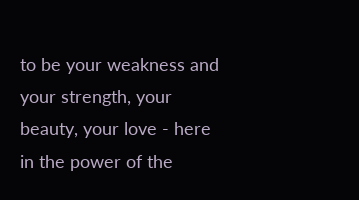to be your weakness and your strength, your beauty, your love - here in the power of the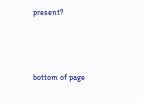present?



bottom of page